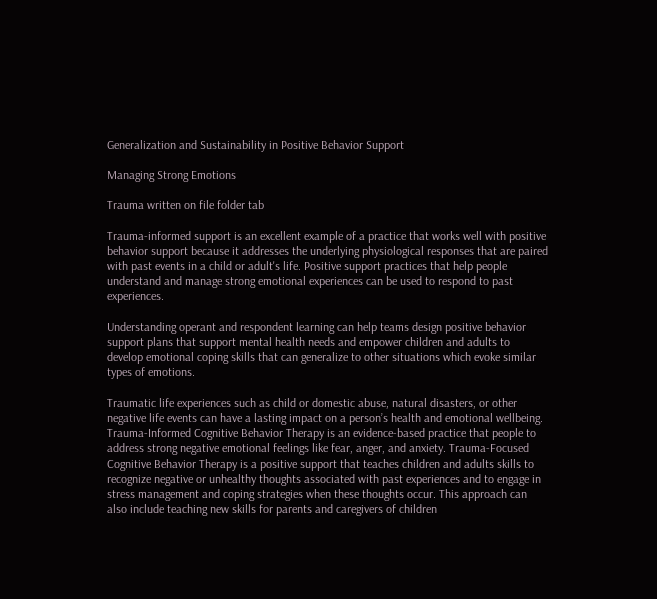Generalization and Sustainability in Positive Behavior Support

Managing Strong Emotions

Trauma written on file folder tab

Trauma-informed support is an excellent example of a practice that works well with positive behavior support because it addresses the underlying physiological responses that are paired with past events in a child or adult's life. Positive support practices that help people understand and manage strong emotional experiences can be used to respond to past experiences.

Understanding operant and respondent learning can help teams design positive behavior support plans that support mental health needs and empower children and adults to develop emotional coping skills that can generalize to other situations which evoke similar types of emotions.

Traumatic life experiences such as child or domestic abuse, natural disasters, or other negative life events can have a lasting impact on a person’s health and emotional wellbeing. Trauma-Informed Cognitive Behavior Therapy is an evidence-based practice that people to address strong negative emotional feelings like fear, anger, and anxiety. Trauma-Focused Cognitive Behavior Therapy is a positive support that teaches children and adults skills to recognize negative or unhealthy thoughts associated with past experiences and to engage in stress management and coping strategies when these thoughts occur. This approach can also include teaching new skills for parents and caregivers of children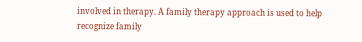involved in therapy. A family therapy approach is used to help recognize family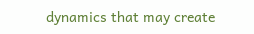dynamics that may create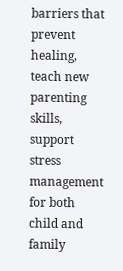barriers that prevent healing, teach new parenting skills, support stress management for both child and family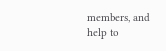members, and help to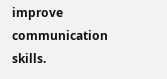improve communication skills.